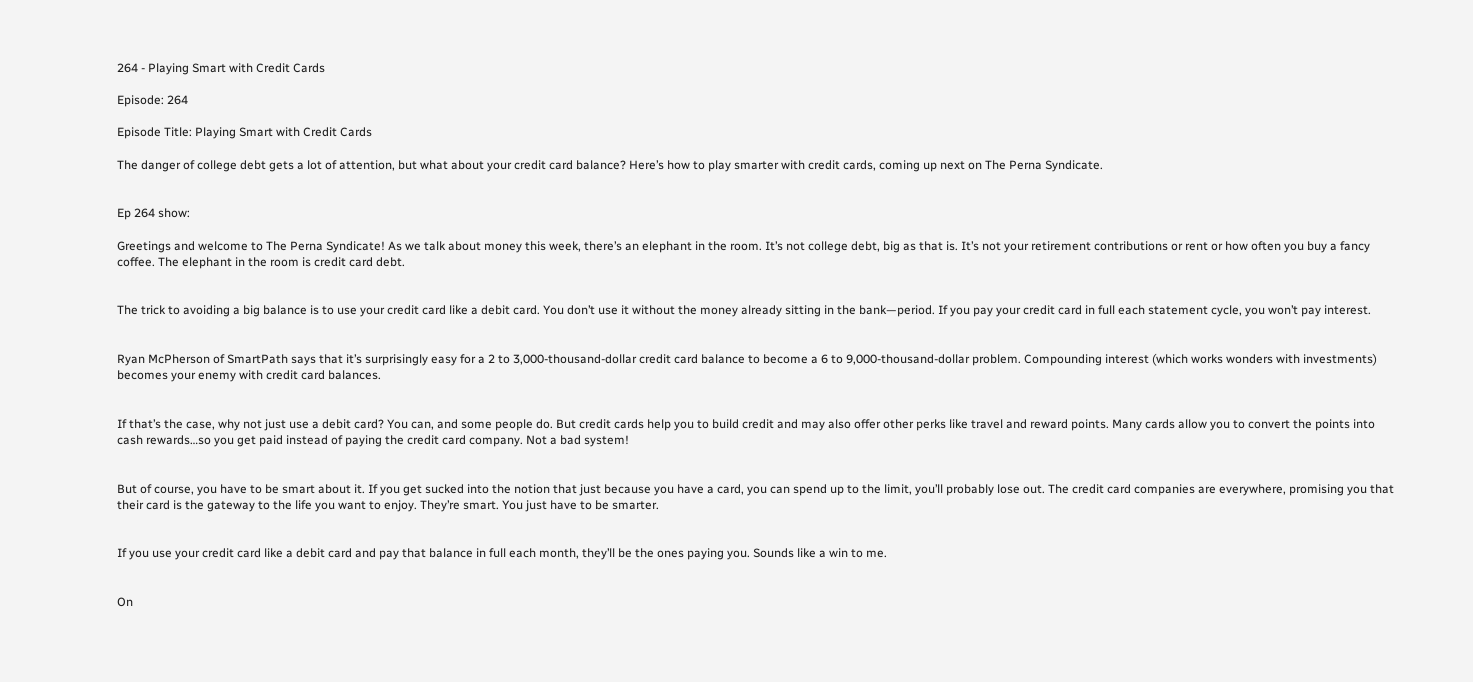264 - Playing Smart with Credit Cards

Episode: 264

Episode Title: Playing Smart with Credit Cards

The danger of college debt gets a lot of attention, but what about your credit card balance? Here’s how to play smarter with credit cards, coming up next on The Perna Syndicate.


Ep 264 show:

Greetings and welcome to The Perna Syndicate! As we talk about money this week, there’s an elephant in the room. It’s not college debt, big as that is. It’s not your retirement contributions or rent or how often you buy a fancy coffee. The elephant in the room is credit card debt.


The trick to avoiding a big balance is to use your credit card like a debit card. You don’t use it without the money already sitting in the bank—period. If you pay your credit card in full each statement cycle, you won’t pay interest.


Ryan McPherson of SmartPath says that it’s surprisingly easy for a 2 to 3,000-thousand-dollar credit card balance to become a 6 to 9,000-thousand-dollar problem. Compounding interest (which works wonders with investments) becomes your enemy with credit card balances.


If that’s the case, why not just use a debit card? You can, and some people do. But credit cards help you to build credit and may also offer other perks like travel and reward points. Many cards allow you to convert the points into cash rewards…so you get paid instead of paying the credit card company. Not a bad system!


But of course, you have to be smart about it. If you get sucked into the notion that just because you have a card, you can spend up to the limit, you’ll probably lose out. The credit card companies are everywhere, promising you that their card is the gateway to the life you want to enjoy. They’re smart. You just have to be smarter.


If you use your credit card like a debit card and pay that balance in full each month, they’ll be the ones paying you. Sounds like a win to me.


On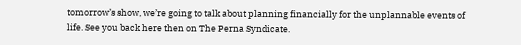tomorrow’s show, we’re going to talk about planning financially for the unplannable events of life. See you back here then on The Perna Syndicate.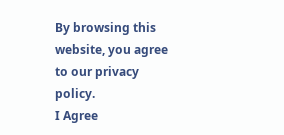By browsing this website, you agree to our privacy policy.
I Agree